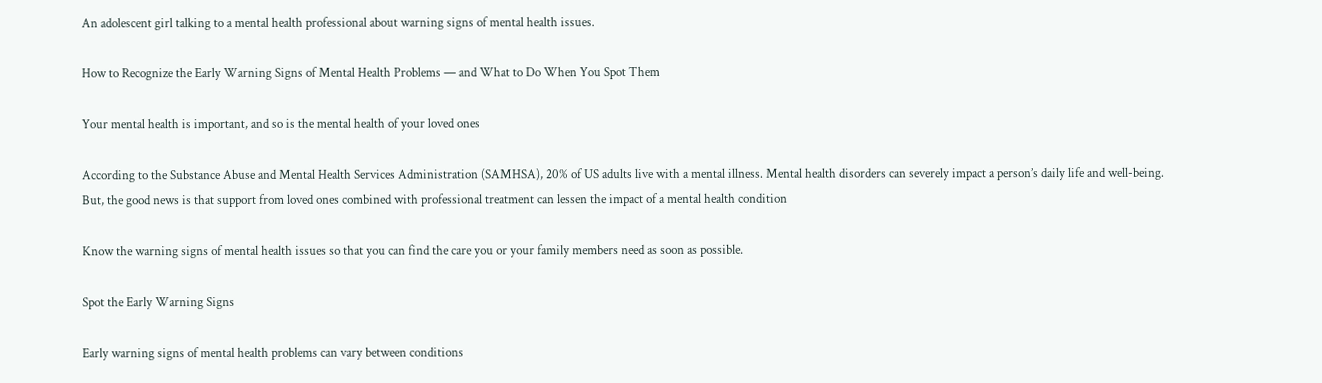An adolescent girl talking to a mental health professional about warning signs of mental health issues.

How to Recognize the Early Warning Signs of Mental Health Problems — and What to Do When You Spot Them

Your mental health is important, and so is the mental health of your loved ones

According to the Substance Abuse and Mental Health Services Administration (SAMHSA), 20% of US adults live with a mental illness. Mental health disorders can severely impact a person’s daily life and well-being. But, the good news is that support from loved ones combined with professional treatment can lessen the impact of a mental health condition

Know the warning signs of mental health issues so that you can find the care you or your family members need as soon as possible.

Spot the Early Warning Signs

Early warning signs of mental health problems can vary between conditions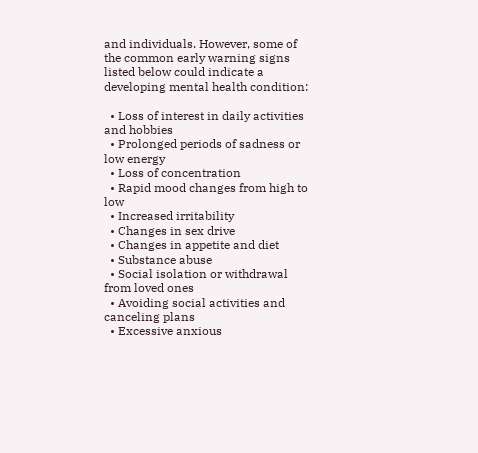and individuals. However, some of the common early warning signs listed below could indicate a developing mental health condition:

  • Loss of interest in daily activities and hobbies
  • Prolonged periods of sadness or low energy
  • Loss of concentration
  • Rapid mood changes from high to low
  • Increased irritability
  • Changes in sex drive
  • Changes in appetite and diet
  • Substance abuse
  • Social isolation or withdrawal from loved ones
  • Avoiding social activities and canceling plans
  • Excessive anxious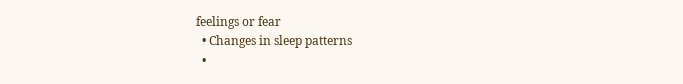feelings or fear
  • Changes in sleep patterns
  •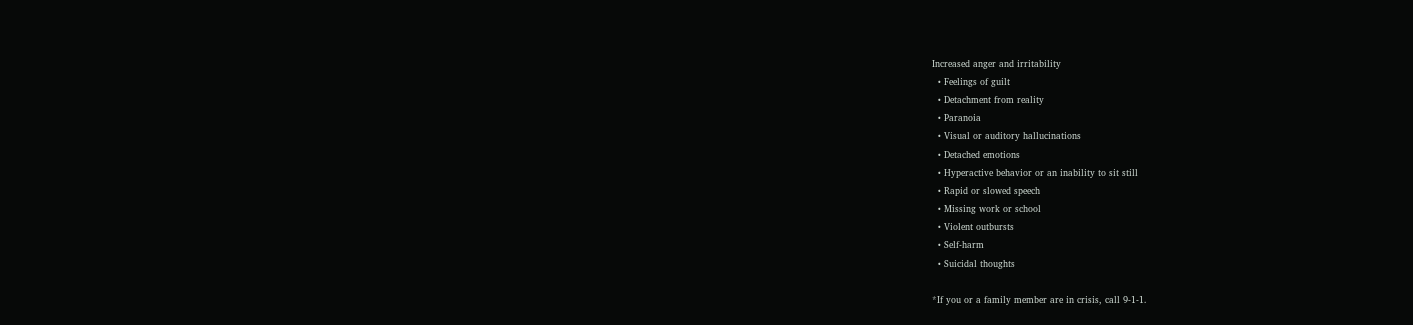Increased anger and irritability
  • Feelings of guilt
  • Detachment from reality
  • Paranoia
  • Visual or auditory hallucinations
  • Detached emotions
  • Hyperactive behavior or an inability to sit still
  • Rapid or slowed speech
  • Missing work or school
  • Violent outbursts
  • Self-harm
  • Suicidal thoughts

*If you or a family member are in crisis, call 9-1-1.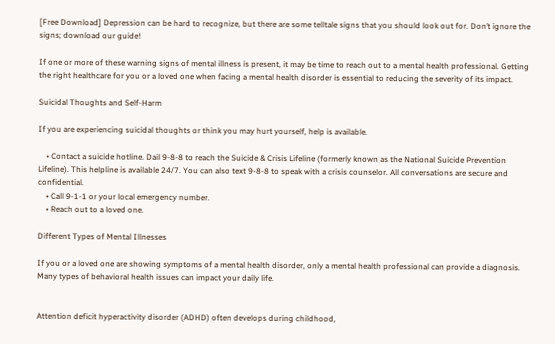[Free Download] Depression can be hard to recognize, but there are some telltale signs that you should look out for. Don’t ignore the signs; download our guide!

If one or more of these warning signs of mental illness is present, it may be time to reach out to a mental health professional. Getting the right healthcare for you or a loved one when facing a mental health disorder is essential to reducing the severity of its impact.

Suicidal Thoughts and Self-Harm

If you are experiencing suicidal thoughts or think you may hurt yourself, help is available.

    • Contact a suicide hotline. Dail 9-8-8 to reach the Suicide & Crisis Lifeline (formerly known as the National Suicide Prevention Lifeline). This helpline is available 24/7. You can also text 9-8-8 to speak with a crisis counselor. All conversations are secure and confidential.
    • Call 9-1-1 or your local emergency number.
    • Reach out to a loved one.

Different Types of Mental Illnesses

If you or a loved one are showing symptoms of a mental health disorder, only a mental health professional can provide a diagnosis. Many types of behavioral health issues can impact your daily life.


Attention deficit hyperactivity disorder (ADHD) often develops during childhood,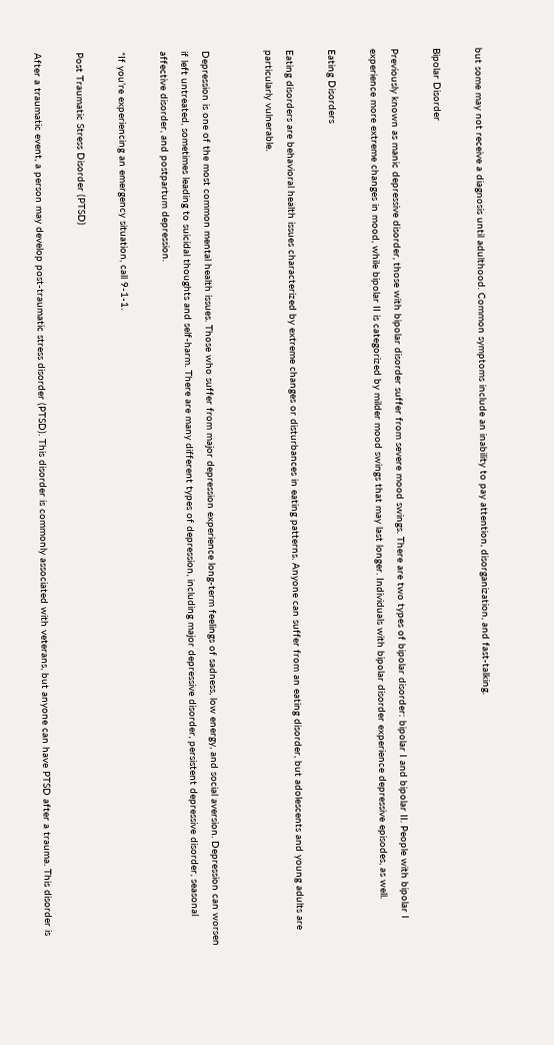but some may not receive a diagnosis until adulthood. Common symptoms include an inability to pay attention, disorganization, and fast-talking.

Bipolar Disorder

Previously known as manic depressive disorder, those with bipolar disorder suffer from severe mood swings. There are two types of bipolar disorder: bipolar I and bipolar II. People with bipolar I experience more extreme changes in mood, while bipolar II is categorized by milder mood swings that may last longer. Individuals with bipolar disorder experience depressive episodes, as well.

Eating Disorders

Eating disorders are behavioral health issues characterized by extreme changes or disturbances in eating patterns. Anyone can suffer from an eating disorder, but adolescents and young adults are particularly vulnerable.


Depression is one of the most common mental health issues. Those who suffer from major depression experience long-term feelings of sadness, low energy, and social aversion. Depression can worsen if left untreated, sometimes leading to suicidal thoughts and self-harm. There are many different types of depression, including major depressive disorder, persistent depressive disorder, seasonal affective disorder, and postpartum depression.

*If you’re experiencing an emergency situation, call 9-1-1.

Post Traumatic Stress Disorder (PTSD)

After a traumatic event, a person may develop post-traumatic stress disorder (PTSD). This disorder is commonly associated with veterans, but anyone can have PTSD after a trauma. This disorder is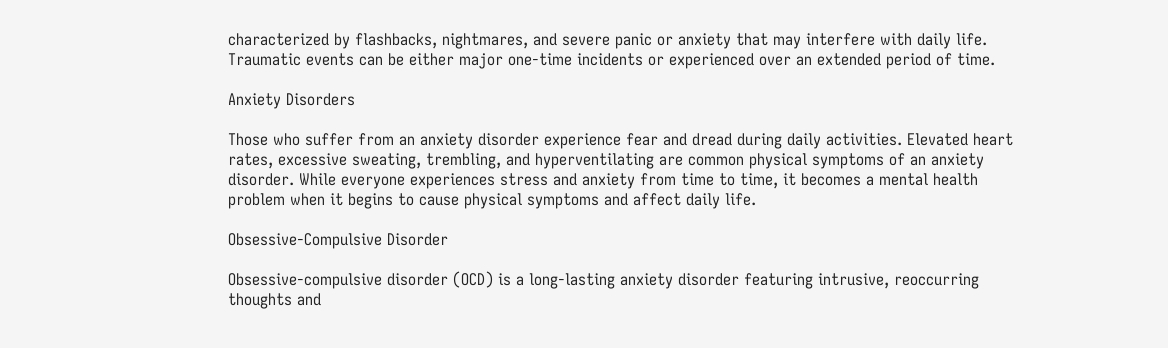characterized by flashbacks, nightmares, and severe panic or anxiety that may interfere with daily life. Traumatic events can be either major one-time incidents or experienced over an extended period of time.

Anxiety Disorders

Those who suffer from an anxiety disorder experience fear and dread during daily activities. Elevated heart rates, excessive sweating, trembling, and hyperventilating are common physical symptoms of an anxiety disorder. While everyone experiences stress and anxiety from time to time, it becomes a mental health problem when it begins to cause physical symptoms and affect daily life.

Obsessive-Compulsive Disorder

Obsessive-compulsive disorder (OCD) is a long-lasting anxiety disorder featuring intrusive, reoccurring thoughts and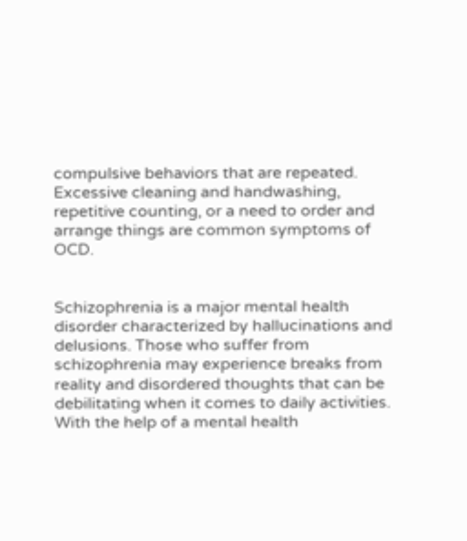compulsive behaviors that are repeated. Excessive cleaning and handwashing, repetitive counting, or a need to order and arrange things are common symptoms of OCD.


Schizophrenia is a major mental health disorder characterized by hallucinations and delusions. Those who suffer from schizophrenia may experience breaks from reality and disordered thoughts that can be debilitating when it comes to daily activities. With the help of a mental health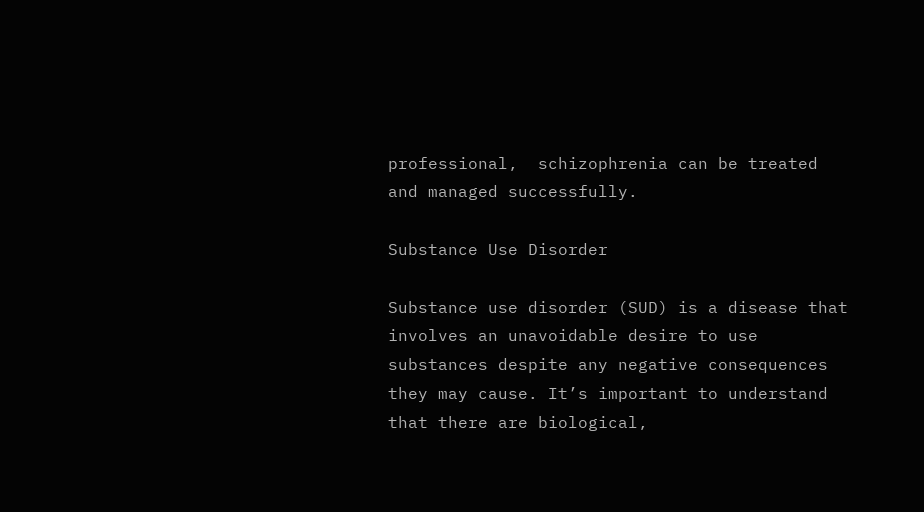professional,  schizophrenia can be treated and managed successfully.

Substance Use Disorder

Substance use disorder (SUD) is a disease that involves an unavoidable desire to use substances despite any negative consequences they may cause. It’s important to understand that there are biological,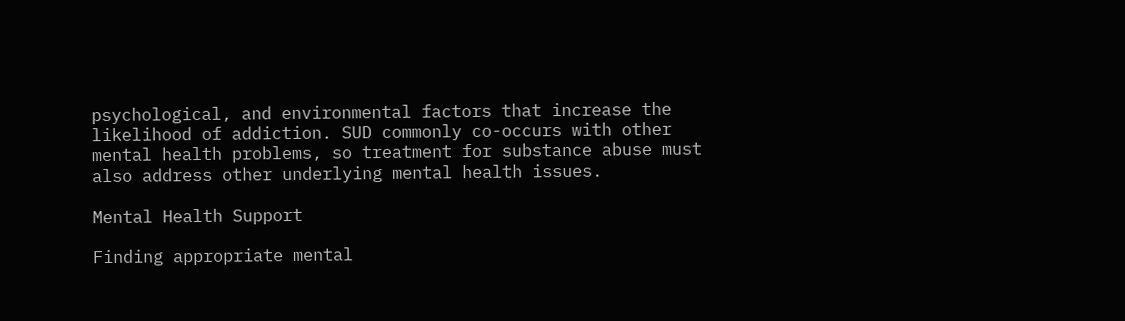psychological, and environmental factors that increase the likelihood of addiction. SUD commonly co-occurs with other mental health problems, so treatment for substance abuse must also address other underlying mental health issues.

Mental Health Support

Finding appropriate mental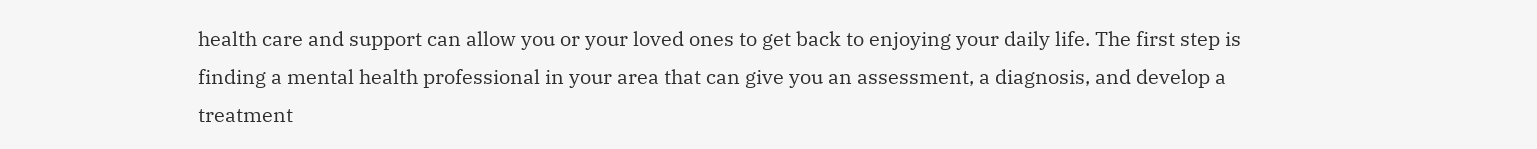health care and support can allow you or your loved ones to get back to enjoying your daily life. The first step is finding a mental health professional in your area that can give you an assessment, a diagnosis, and develop a treatment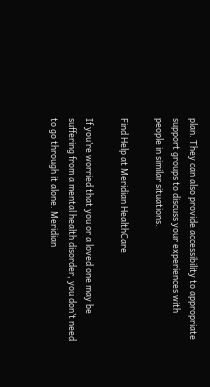plan. They can also provide accessibility to appropriate support groups to discuss your experiences with people in similar situations.

Find Help at Meridian HealthCare

If you’re worried that you or a loved one may be suffering from a mental health disorder, you don’t need to go through it alone. Meridian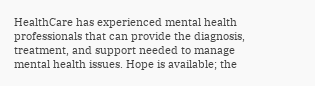HealthCare has experienced mental health professionals that can provide the diagnosis, treatment, and support needed to manage mental health issues. Hope is available; the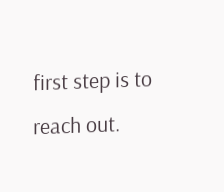first step is to reach out.